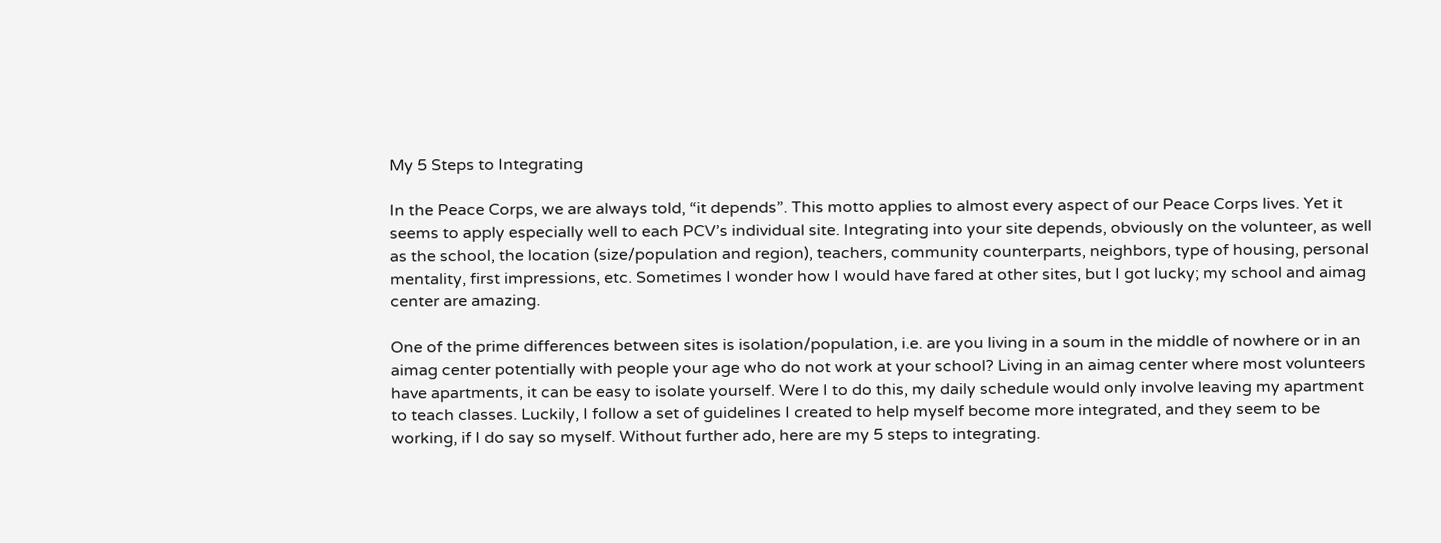My 5 Steps to Integrating

In the Peace Corps, we are always told, “it depends”. This motto applies to almost every aspect of our Peace Corps lives. Yet it seems to apply especially well to each PCV’s individual site. Integrating into your site depends, obviously on the volunteer, as well as the school, the location (size/population and region), teachers, community counterparts, neighbors, type of housing, personal mentality, first impressions, etc. Sometimes I wonder how I would have fared at other sites, but I got lucky; my school and aimag center are amazing.

One of the prime differences between sites is isolation/population, i.e. are you living in a soum in the middle of nowhere or in an aimag center potentially with people your age who do not work at your school? Living in an aimag center where most volunteers have apartments, it can be easy to isolate yourself. Were I to do this, my daily schedule would only involve leaving my apartment to teach classes. Luckily, I follow a set of guidelines I created to help myself become more integrated, and they seem to be working, if I do say so myself. Without further ado, here are my 5 steps to integrating.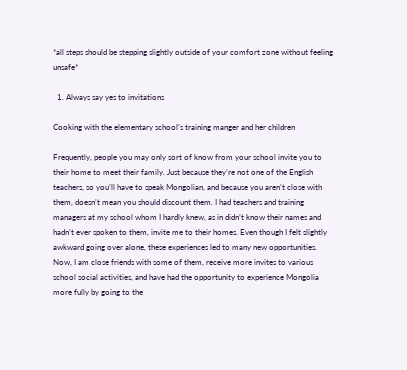*all steps should be stepping slightly outside of your comfort zone without feeling unsafe*

  1. Always say yes to invitations

Cooking with the elementary school’s training manger and her children

Frequently, people you may only sort of know from your school invite you to their home to meet their family. Just because they’re not one of the English teachers, so you’ll have to speak Mongolian, and because you aren’t close with them, doesn’t mean you should discount them. I had teachers and training managers at my school whom I hardly knew, as in didn’t know their names and hadn’t ever spoken to them, invite me to their homes. Even though I felt slightly awkward going over alone, these experiences led to many new opportunities. Now, I am close friends with some of them, receive more invites to various school social activities, and have had the opportunity to experience Mongolia more fully by going to the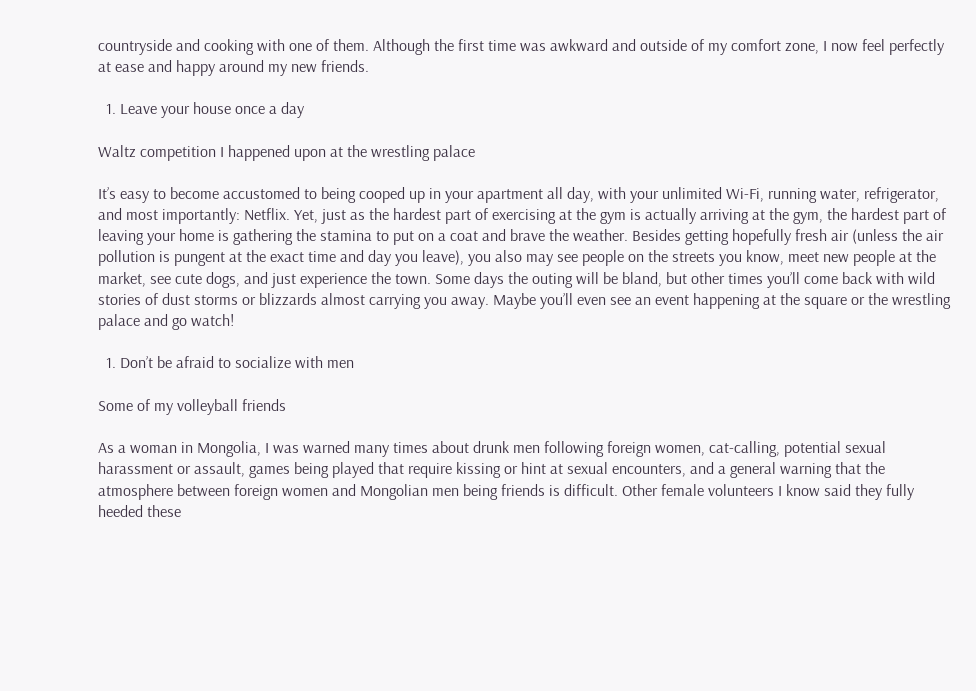countryside and cooking with one of them. Although the first time was awkward and outside of my comfort zone, I now feel perfectly at ease and happy around my new friends.

  1. Leave your house once a day

Waltz competition I happened upon at the wrestling palace

It’s easy to become accustomed to being cooped up in your apartment all day, with your unlimited Wi-Fi, running water, refrigerator, and most importantly: Netflix. Yet, just as the hardest part of exercising at the gym is actually arriving at the gym, the hardest part of leaving your home is gathering the stamina to put on a coat and brave the weather. Besides getting hopefully fresh air (unless the air pollution is pungent at the exact time and day you leave), you also may see people on the streets you know, meet new people at the market, see cute dogs, and just experience the town. Some days the outing will be bland, but other times you’ll come back with wild stories of dust storms or blizzards almost carrying you away. Maybe you’ll even see an event happening at the square or the wrestling palace and go watch!

  1. Don’t be afraid to socialize with men

Some of my volleyball friends

As a woman in Mongolia, I was warned many times about drunk men following foreign women, cat-calling, potential sexual harassment or assault, games being played that require kissing or hint at sexual encounters, and a general warning that the atmosphere between foreign women and Mongolian men being friends is difficult. Other female volunteers I know said they fully heeded these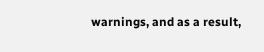warnings, and as a result,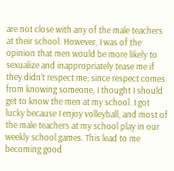are not close with any of the male teachers at their school. However, I was of the opinion that men would be more likely to sexualize and inappropriately tease me if they didn’t respect me; since respect comes from knowing someone, I thought I should get to know the men at my school. I got lucky because I enjoy volleyball, and most of the male teachers at my school play in our weekly school games. This lead to me becoming good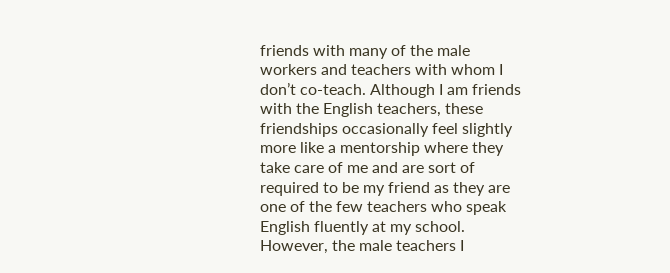friends with many of the male workers and teachers with whom I don’t co-teach. Although I am friends with the English teachers, these friendships occasionally feel slightly more like a mentorship where they take care of me and are sort of required to be my friend as they are one of the few teachers who speak English fluently at my school. However, the male teachers I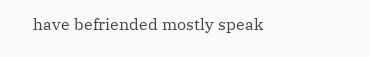have befriended mostly speak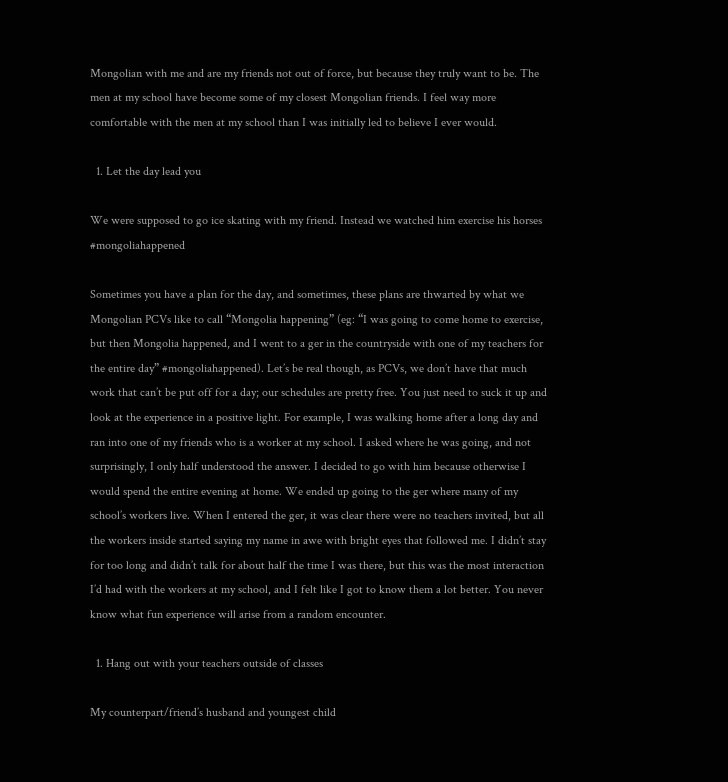Mongolian with me and are my friends not out of force, but because they truly want to be. The men at my school have become some of my closest Mongolian friends. I feel way more comfortable with the men at my school than I was initially led to believe I ever would.

  1. Let the day lead you

We were supposed to go ice skating with my friend. Instead we watched him exercise his horses #mongoliahappened

Sometimes you have a plan for the day, and sometimes, these plans are thwarted by what we Mongolian PCVs like to call “Mongolia happening” (eg: “I was going to come home to exercise, but then Mongolia happened, and I went to a ger in the countryside with one of my teachers for the entire day” #mongoliahappened). Let’s be real though, as PCVs, we don’t have that much work that can’t be put off for a day; our schedules are pretty free. You just need to suck it up and look at the experience in a positive light. For example, I was walking home after a long day and ran into one of my friends who is a worker at my school. I asked where he was going, and not surprisingly, I only half understood the answer. I decided to go with him because otherwise I would spend the entire evening at home. We ended up going to the ger where many of my school’s workers live. When I entered the ger, it was clear there were no teachers invited, but all the workers inside started saying my name in awe with bright eyes that followed me. I didn’t stay for too long and didn’t talk for about half the time I was there, but this was the most interaction I’d had with the workers at my school, and I felt like I got to know them a lot better. You never know what fun experience will arise from a random encounter.

  1. Hang out with your teachers outside of classes

My counterpart/friend’s husband and youngest child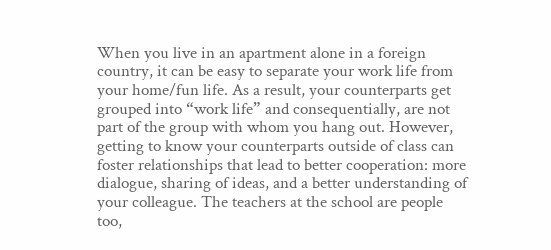When you live in an apartment alone in a foreign country, it can be easy to separate your work life from your home/fun life. As a result, your counterparts get grouped into “work life” and consequentially, are not part of the group with whom you hang out. However, getting to know your counterparts outside of class can foster relationships that lead to better cooperation: more dialogue, sharing of ideas, and a better understanding of your colleague. The teachers at the school are people too,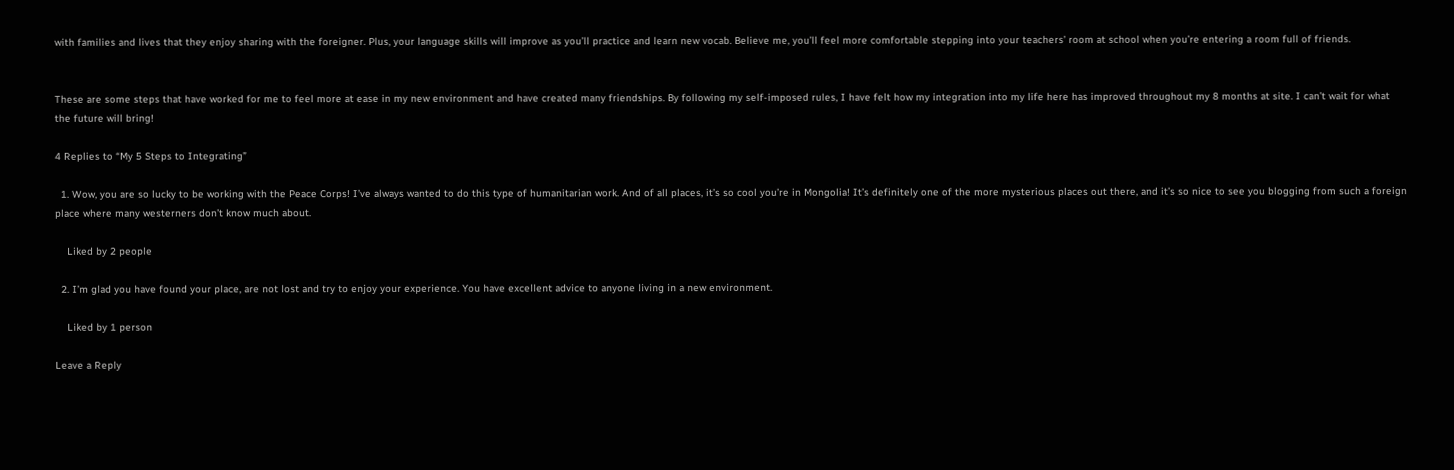with families and lives that they enjoy sharing with the foreigner. Plus, your language skills will improve as you’ll practice and learn new vocab. Believe me, you’ll feel more comfortable stepping into your teachers’ room at school when you’re entering a room full of friends.


These are some steps that have worked for me to feel more at ease in my new environment and have created many friendships. By following my self-imposed rules, I have felt how my integration into my life here has improved throughout my 8 months at site. I can’t wait for what the future will bring!

4 Replies to “My 5 Steps to Integrating”

  1. Wow, you are so lucky to be working with the Peace Corps! I’ve always wanted to do this type of humanitarian work. And of all places, it’s so cool you’re in Mongolia! It’s definitely one of the more mysterious places out there, and it’s so nice to see you blogging from such a foreign place where many westerners don’t know much about.

    Liked by 2 people

  2. I’m glad you have found your place, are not lost and try to enjoy your experience. You have excellent advice to anyone living in a new environment.

    Liked by 1 person

Leave a Reply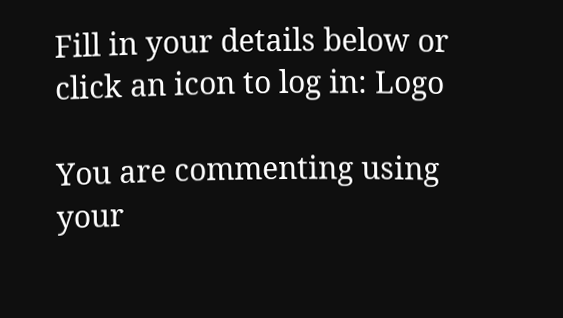Fill in your details below or click an icon to log in: Logo

You are commenting using your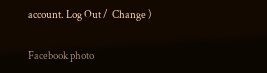account. Log Out /  Change )

Facebook photo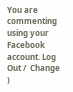You are commenting using your Facebook account. Log Out /  Change )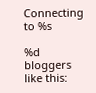Connecting to %s

%d bloggers like this: